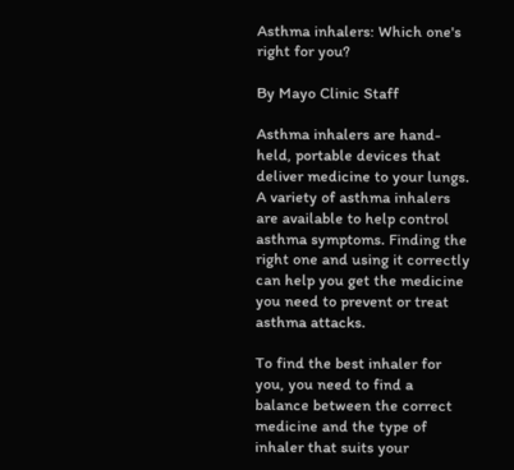Asthma inhalers: Which one's right for you?

By Mayo Clinic Staff

Asthma inhalers are hand-held, portable devices that deliver medicine to your lungs. A variety of asthma inhalers are available to help control asthma symptoms. Finding the right one and using it correctly can help you get the medicine you need to prevent or treat asthma attacks.

To find the best inhaler for you, you need to find a balance between the correct medicine and the type of inhaler that suits your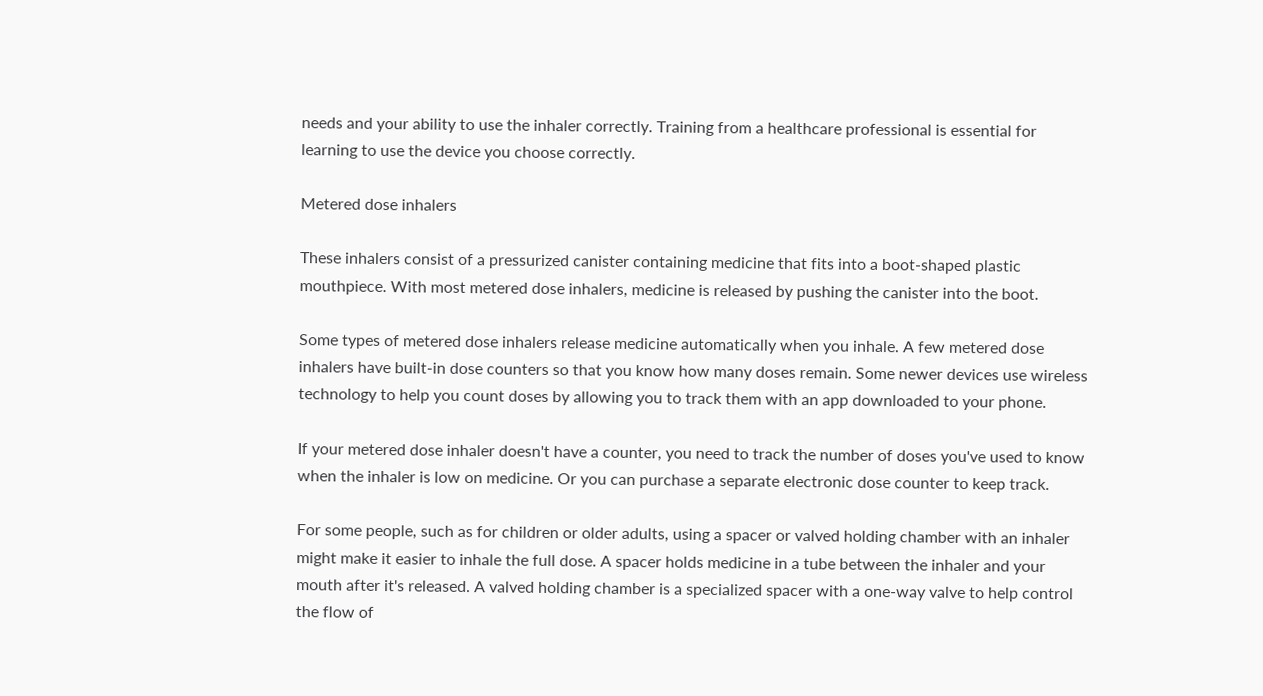needs and your ability to use the inhaler correctly. Training from a healthcare professional is essential for learning to use the device you choose correctly.

Metered dose inhalers

These inhalers consist of a pressurized canister containing medicine that fits into a boot-shaped plastic mouthpiece. With most metered dose inhalers, medicine is released by pushing the canister into the boot.

Some types of metered dose inhalers release medicine automatically when you inhale. A few metered dose inhalers have built-in dose counters so that you know how many doses remain. Some newer devices use wireless technology to help you count doses by allowing you to track them with an app downloaded to your phone.

If your metered dose inhaler doesn't have a counter, you need to track the number of doses you've used to know when the inhaler is low on medicine. Or you can purchase a separate electronic dose counter to keep track.

For some people, such as for children or older adults, using a spacer or valved holding chamber with an inhaler might make it easier to inhale the full dose. A spacer holds medicine in a tube between the inhaler and your mouth after it's released. A valved holding chamber is a specialized spacer with a one-way valve to help control the flow of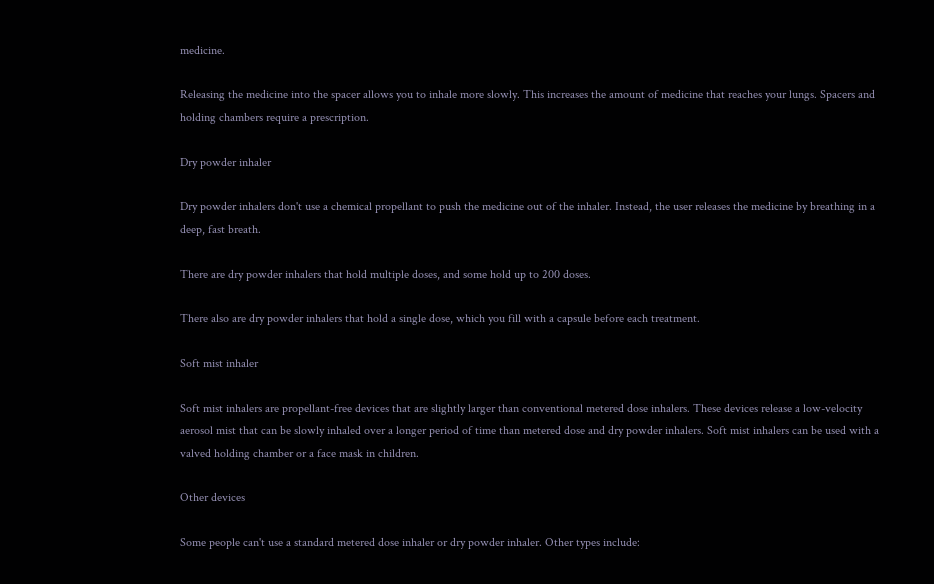medicine.

Releasing the medicine into the spacer allows you to inhale more slowly. This increases the amount of medicine that reaches your lungs. Spacers and holding chambers require a prescription.

Dry powder inhaler

Dry powder inhalers don't use a chemical propellant to push the medicine out of the inhaler. Instead, the user releases the medicine by breathing in a deep, fast breath.

There are dry powder inhalers that hold multiple doses, and some hold up to 200 doses.

There also are dry powder inhalers that hold a single dose, which you fill with a capsule before each treatment.

Soft mist inhaler

Soft mist inhalers are propellant-free devices that are slightly larger than conventional metered dose inhalers. These devices release a low-velocity aerosol mist that can be slowly inhaled over a longer period of time than metered dose and dry powder inhalers. Soft mist inhalers can be used with a valved holding chamber or a face mask in children.

Other devices

Some people can't use a standard metered dose inhaler or dry powder inhaler. Other types include: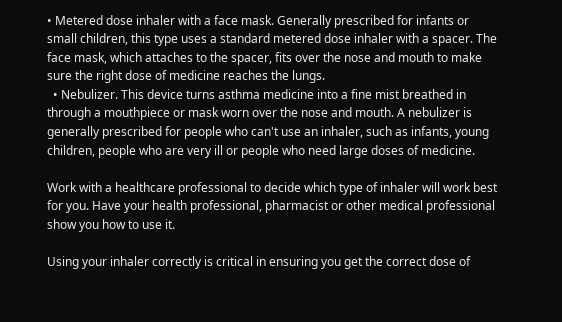• Metered dose inhaler with a face mask. Generally prescribed for infants or small children, this type uses a standard metered dose inhaler with a spacer. The face mask, which attaches to the spacer, fits over the nose and mouth to make sure the right dose of medicine reaches the lungs.
  • Nebulizer. This device turns asthma medicine into a fine mist breathed in through a mouthpiece or mask worn over the nose and mouth. A nebulizer is generally prescribed for people who can't use an inhaler, such as infants, young children, people who are very ill or people who need large doses of medicine.

Work with a healthcare professional to decide which type of inhaler will work best for you. Have your health professional, pharmacist or other medical professional show you how to use it.

Using your inhaler correctly is critical in ensuring you get the correct dose of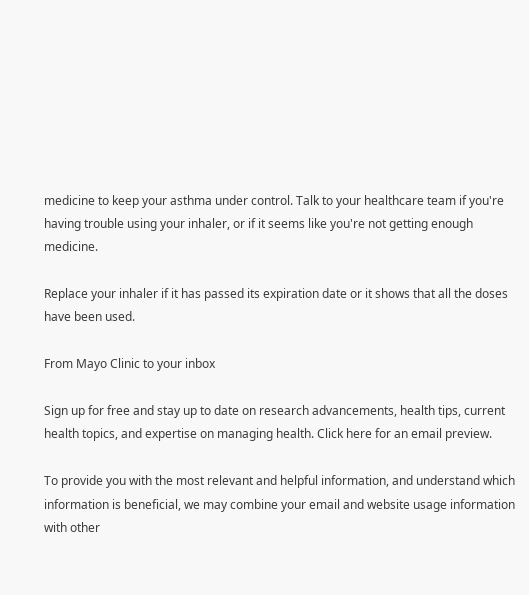medicine to keep your asthma under control. Talk to your healthcare team if you're having trouble using your inhaler, or if it seems like you're not getting enough medicine.

Replace your inhaler if it has passed its expiration date or it shows that all the doses have been used.

From Mayo Clinic to your inbox

Sign up for free and stay up to date on research advancements, health tips, current health topics, and expertise on managing health. Click here for an email preview.

To provide you with the most relevant and helpful information, and understand which information is beneficial, we may combine your email and website usage information with other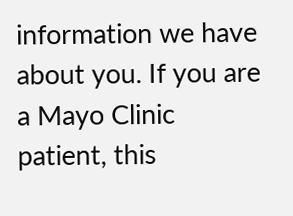information we have about you. If you are a Mayo Clinic patient, this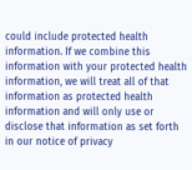could include protected health information. If we combine this information with your protected health information, we will treat all of that information as protected health information and will only use or disclose that information as set forth in our notice of privacy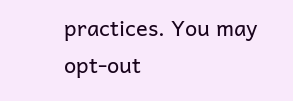practices. You may opt-out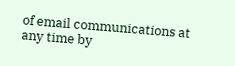of email communications at any time by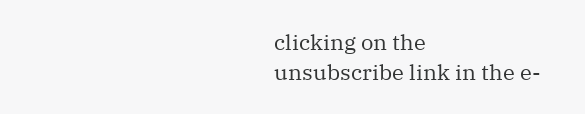clicking on the unsubscribe link in the e-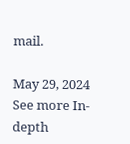mail.

May 29, 2024 See more In-depth